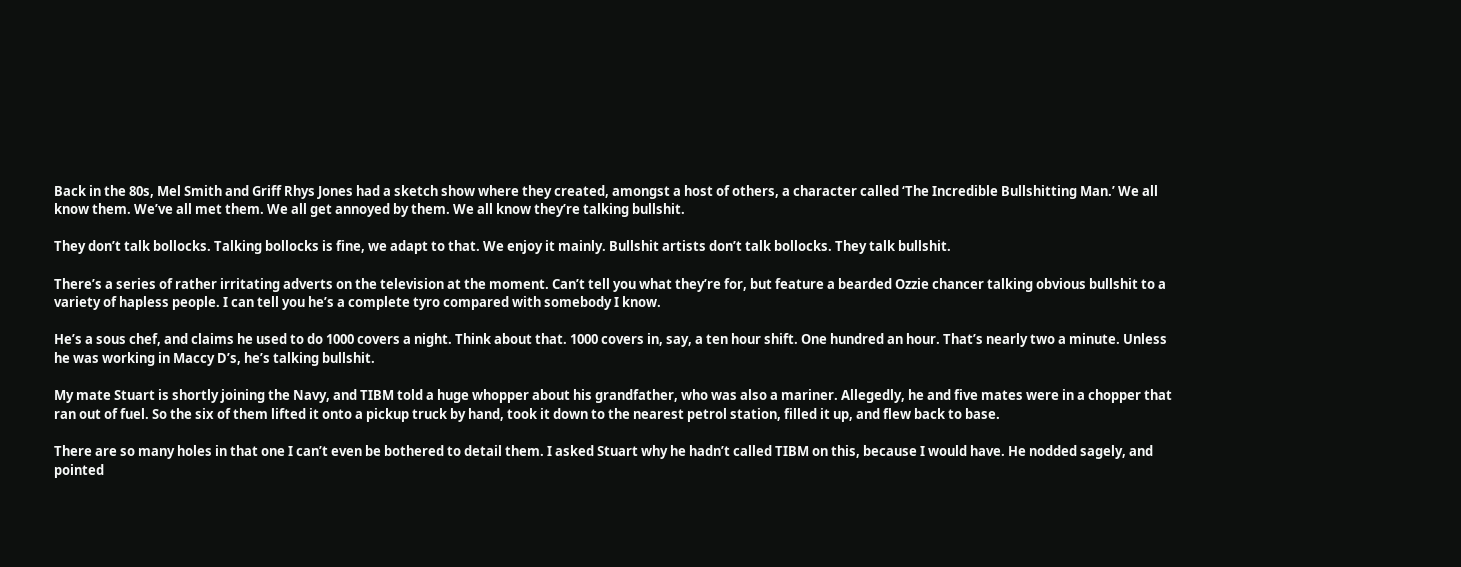Back in the 80s, Mel Smith and Griff Rhys Jones had a sketch show where they created, amongst a host of others, a character called ‘The Incredible Bullshitting Man.’ We all know them. We’ve all met them. We all get annoyed by them. We all know they’re talking bullshit.

They don’t talk bollocks. Talking bollocks is fine, we adapt to that. We enjoy it mainly. Bullshit artists don’t talk bollocks. They talk bullshit.

There’s a series of rather irritating adverts on the television at the moment. Can’t tell you what they’re for, but feature a bearded Ozzie chancer talking obvious bullshit to a variety of hapless people. I can tell you he’s a complete tyro compared with somebody I know.

He’s a sous chef, and claims he used to do 1000 covers a night. Think about that. 1000 covers in, say, a ten hour shift. One hundred an hour. That’s nearly two a minute. Unless he was working in Maccy D’s, he’s talking bullshit.

My mate Stuart is shortly joining the Navy, and TIBM told a huge whopper about his grandfather, who was also a mariner. Allegedly, he and five mates were in a chopper that ran out of fuel. So the six of them lifted it onto a pickup truck by hand, took it down to the nearest petrol station, filled it up, and flew back to base.

There are so many holes in that one I can’t even be bothered to detail them. I asked Stuart why he hadn’t called TIBM on this, because I would have. He nodded sagely, and pointed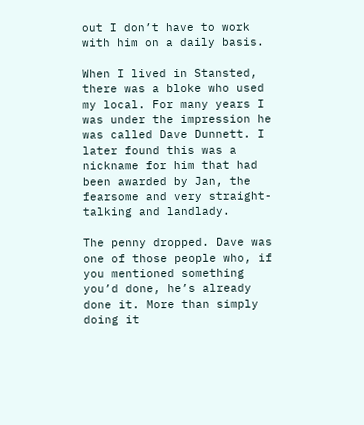out I don’t have to work with him on a daily basis.

When I lived in Stansted, there was a bloke who used my local. For many years I was under the impression he was called Dave Dunnett. I later found this was a nickname for him that had been awarded by Jan, the fearsome and very straight-talking and landlady.

The penny dropped. Dave was one of those people who, if you mentioned something you’d done, he’s already done it. More than simply doing it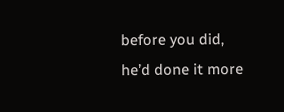before you did, he’d done it more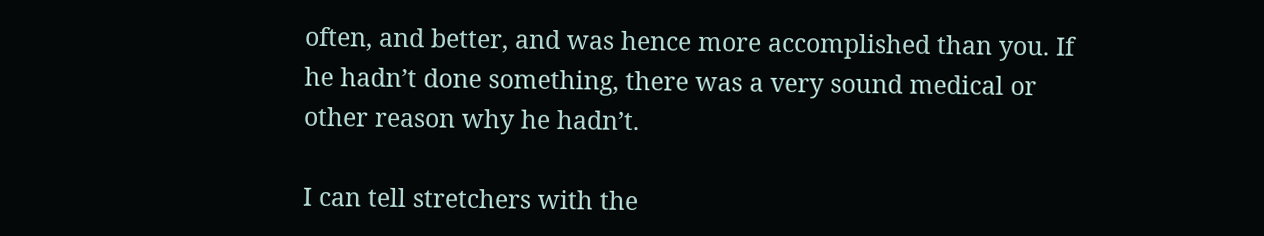often, and better, and was hence more accomplished than you. If he hadn’t done something, there was a very sound medical or other reason why he hadn’t.

I can tell stretchers with the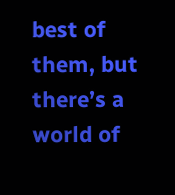best of them, but there’s a world of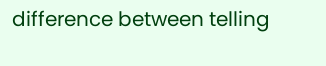difference between telling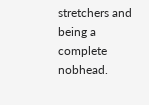stretchers and being a complete nobhead.